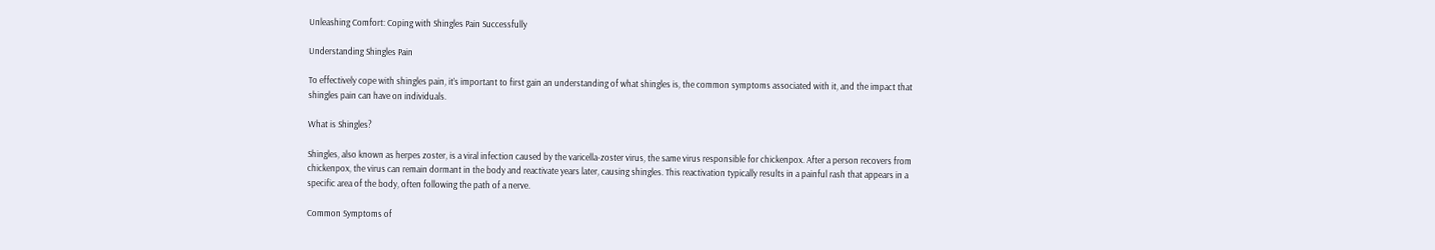Unleashing Comfort: Coping with Shingles Pain Successfully

Understanding Shingles Pain

To effectively cope with shingles pain, it’s important to first gain an understanding of what shingles is, the common symptoms associated with it, and the impact that shingles pain can have on individuals.

What is Shingles?

Shingles, also known as herpes zoster, is a viral infection caused by the varicella-zoster virus, the same virus responsible for chickenpox. After a person recovers from chickenpox, the virus can remain dormant in the body and reactivate years later, causing shingles. This reactivation typically results in a painful rash that appears in a specific area of the body, often following the path of a nerve.

Common Symptoms of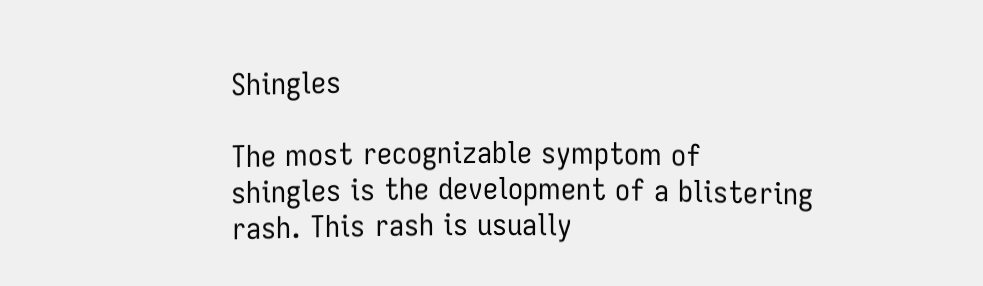Shingles

The most recognizable symptom of shingles is the development of a blistering rash. This rash is usually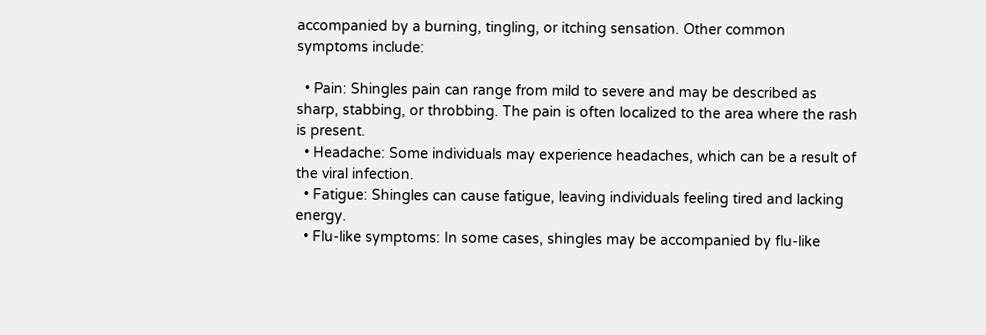accompanied by a burning, tingling, or itching sensation. Other common symptoms include:

  • Pain: Shingles pain can range from mild to severe and may be described as sharp, stabbing, or throbbing. The pain is often localized to the area where the rash is present.
  • Headache: Some individuals may experience headaches, which can be a result of the viral infection.
  • Fatigue: Shingles can cause fatigue, leaving individuals feeling tired and lacking energy.
  • Flu-like symptoms: In some cases, shingles may be accompanied by flu-like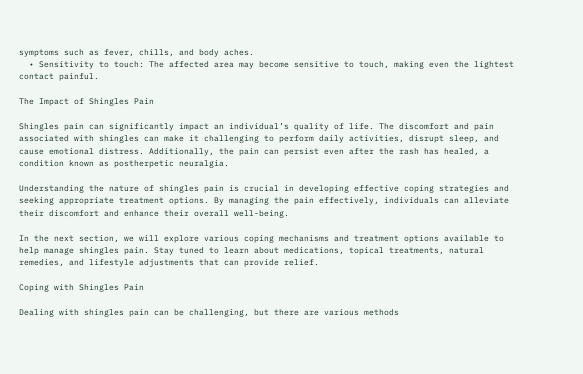symptoms such as fever, chills, and body aches.
  • Sensitivity to touch: The affected area may become sensitive to touch, making even the lightest contact painful.

The Impact of Shingles Pain

Shingles pain can significantly impact an individual’s quality of life. The discomfort and pain associated with shingles can make it challenging to perform daily activities, disrupt sleep, and cause emotional distress. Additionally, the pain can persist even after the rash has healed, a condition known as postherpetic neuralgia.

Understanding the nature of shingles pain is crucial in developing effective coping strategies and seeking appropriate treatment options. By managing the pain effectively, individuals can alleviate their discomfort and enhance their overall well-being.

In the next section, we will explore various coping mechanisms and treatment options available to help manage shingles pain. Stay tuned to learn about medications, topical treatments, natural remedies, and lifestyle adjustments that can provide relief.

Coping with Shingles Pain

Dealing with shingles pain can be challenging, but there are various methods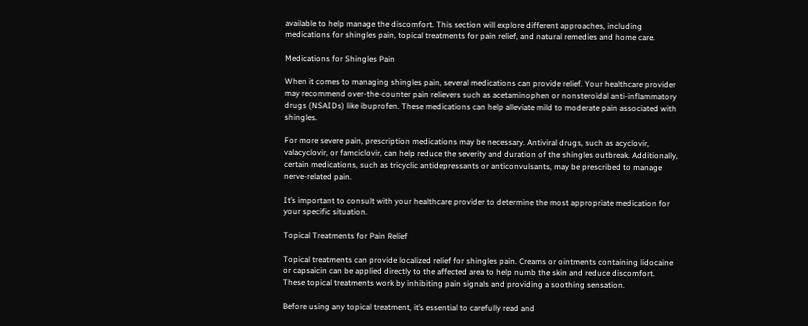available to help manage the discomfort. This section will explore different approaches, including medications for shingles pain, topical treatments for pain relief, and natural remedies and home care.

Medications for Shingles Pain

When it comes to managing shingles pain, several medications can provide relief. Your healthcare provider may recommend over-the-counter pain relievers such as acetaminophen or nonsteroidal anti-inflammatory drugs (NSAIDs) like ibuprofen. These medications can help alleviate mild to moderate pain associated with shingles.

For more severe pain, prescription medications may be necessary. Antiviral drugs, such as acyclovir, valacyclovir, or famciclovir, can help reduce the severity and duration of the shingles outbreak. Additionally, certain medications, such as tricyclic antidepressants or anticonvulsants, may be prescribed to manage nerve-related pain.

It’s important to consult with your healthcare provider to determine the most appropriate medication for your specific situation.

Topical Treatments for Pain Relief

Topical treatments can provide localized relief for shingles pain. Creams or ointments containing lidocaine or capsaicin can be applied directly to the affected area to help numb the skin and reduce discomfort. These topical treatments work by inhibiting pain signals and providing a soothing sensation.

Before using any topical treatment, it’s essential to carefully read and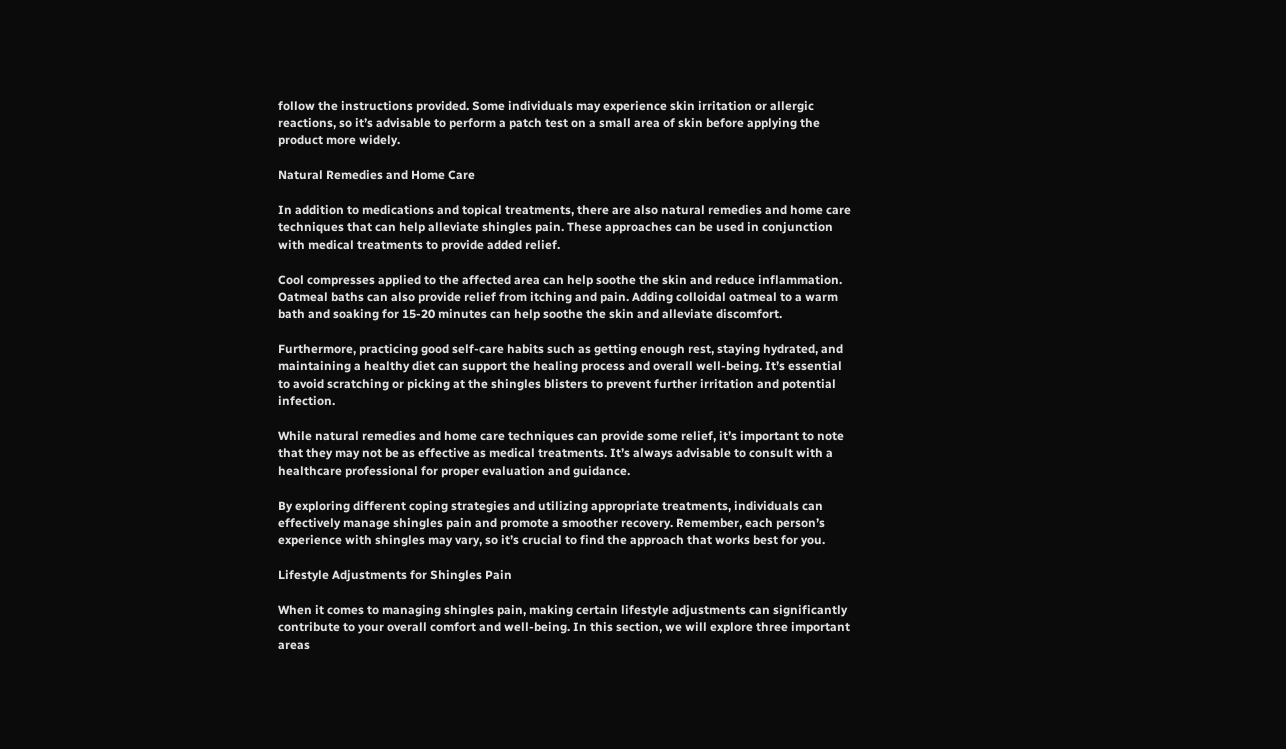follow the instructions provided. Some individuals may experience skin irritation or allergic reactions, so it’s advisable to perform a patch test on a small area of skin before applying the product more widely.

Natural Remedies and Home Care

In addition to medications and topical treatments, there are also natural remedies and home care techniques that can help alleviate shingles pain. These approaches can be used in conjunction with medical treatments to provide added relief.

Cool compresses applied to the affected area can help soothe the skin and reduce inflammation. Oatmeal baths can also provide relief from itching and pain. Adding colloidal oatmeal to a warm bath and soaking for 15-20 minutes can help soothe the skin and alleviate discomfort.

Furthermore, practicing good self-care habits such as getting enough rest, staying hydrated, and maintaining a healthy diet can support the healing process and overall well-being. It’s essential to avoid scratching or picking at the shingles blisters to prevent further irritation and potential infection.

While natural remedies and home care techniques can provide some relief, it’s important to note that they may not be as effective as medical treatments. It’s always advisable to consult with a healthcare professional for proper evaluation and guidance.

By exploring different coping strategies and utilizing appropriate treatments, individuals can effectively manage shingles pain and promote a smoother recovery. Remember, each person’s experience with shingles may vary, so it’s crucial to find the approach that works best for you.

Lifestyle Adjustments for Shingles Pain

When it comes to managing shingles pain, making certain lifestyle adjustments can significantly contribute to your overall comfort and well-being. In this section, we will explore three important areas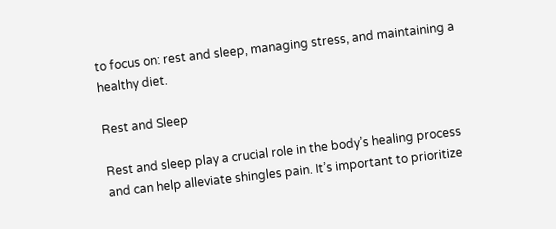to focus on: rest and sleep, managing stress, and maintaining a healthy diet.

Rest and Sleep

Rest and sleep play a crucial role in the body’s healing process and can help alleviate shingles pain. It’s important to prioritize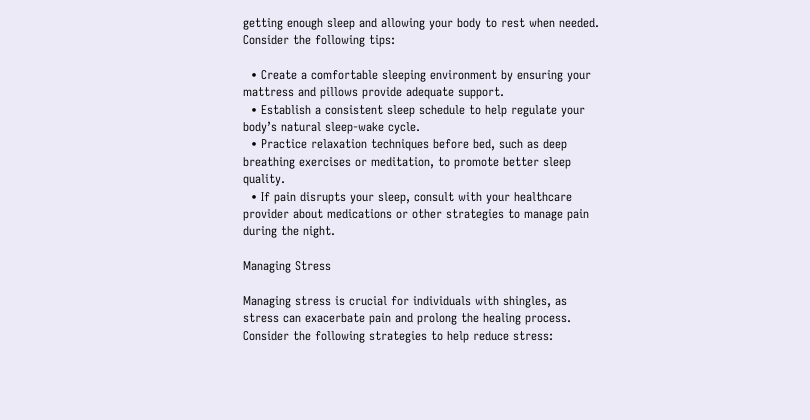getting enough sleep and allowing your body to rest when needed. Consider the following tips:

  • Create a comfortable sleeping environment by ensuring your mattress and pillows provide adequate support.
  • Establish a consistent sleep schedule to help regulate your body’s natural sleep-wake cycle.
  • Practice relaxation techniques before bed, such as deep breathing exercises or meditation, to promote better sleep quality.
  • If pain disrupts your sleep, consult with your healthcare provider about medications or other strategies to manage pain during the night.

Managing Stress

Managing stress is crucial for individuals with shingles, as stress can exacerbate pain and prolong the healing process. Consider the following strategies to help reduce stress: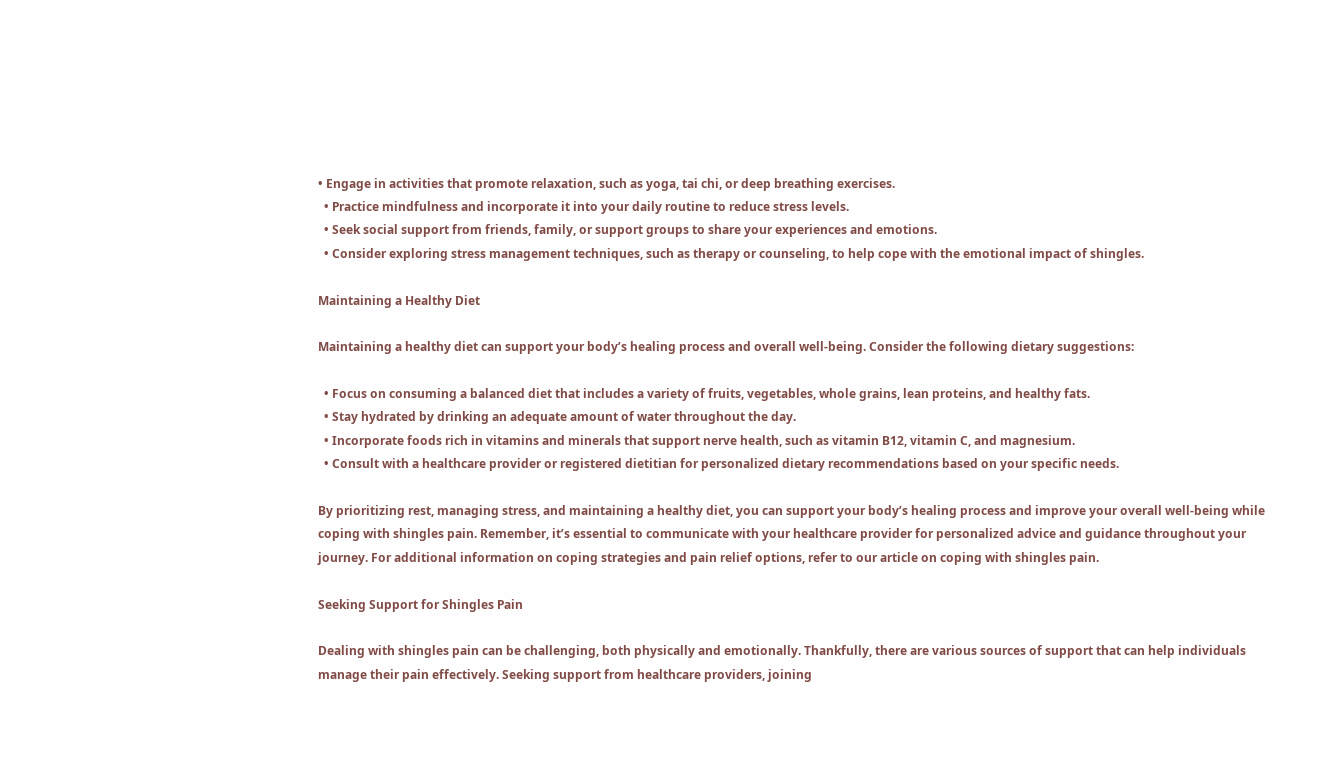• Engage in activities that promote relaxation, such as yoga, tai chi, or deep breathing exercises.
  • Practice mindfulness and incorporate it into your daily routine to reduce stress levels.
  • Seek social support from friends, family, or support groups to share your experiences and emotions.
  • Consider exploring stress management techniques, such as therapy or counseling, to help cope with the emotional impact of shingles.

Maintaining a Healthy Diet

Maintaining a healthy diet can support your body’s healing process and overall well-being. Consider the following dietary suggestions:

  • Focus on consuming a balanced diet that includes a variety of fruits, vegetables, whole grains, lean proteins, and healthy fats.
  • Stay hydrated by drinking an adequate amount of water throughout the day.
  • Incorporate foods rich in vitamins and minerals that support nerve health, such as vitamin B12, vitamin C, and magnesium.
  • Consult with a healthcare provider or registered dietitian for personalized dietary recommendations based on your specific needs.

By prioritizing rest, managing stress, and maintaining a healthy diet, you can support your body’s healing process and improve your overall well-being while coping with shingles pain. Remember, it’s essential to communicate with your healthcare provider for personalized advice and guidance throughout your journey. For additional information on coping strategies and pain relief options, refer to our article on coping with shingles pain.

Seeking Support for Shingles Pain

Dealing with shingles pain can be challenging, both physically and emotionally. Thankfully, there are various sources of support that can help individuals manage their pain effectively. Seeking support from healthcare providers, joining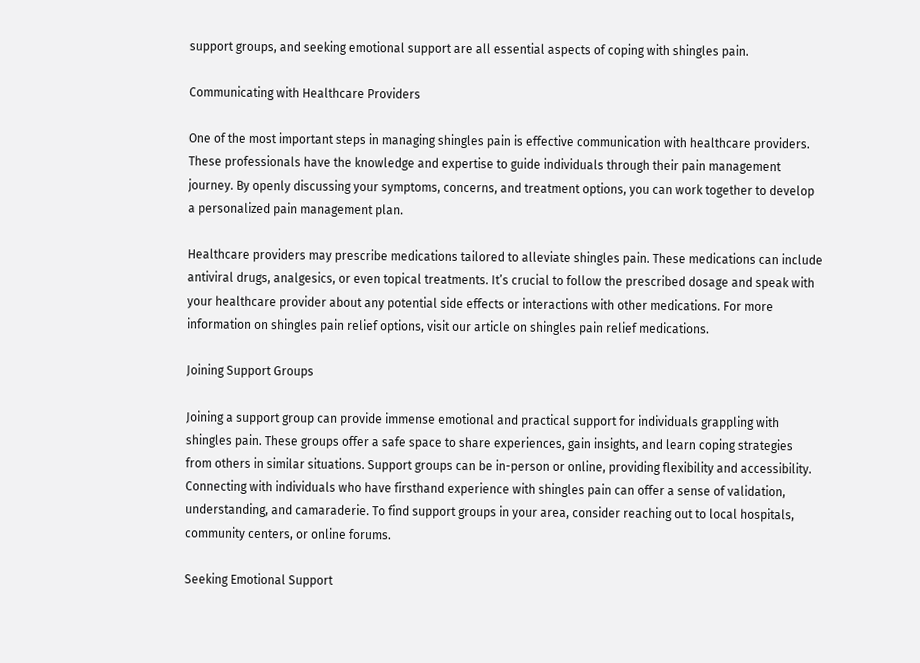support groups, and seeking emotional support are all essential aspects of coping with shingles pain.

Communicating with Healthcare Providers

One of the most important steps in managing shingles pain is effective communication with healthcare providers. These professionals have the knowledge and expertise to guide individuals through their pain management journey. By openly discussing your symptoms, concerns, and treatment options, you can work together to develop a personalized pain management plan.

Healthcare providers may prescribe medications tailored to alleviate shingles pain. These medications can include antiviral drugs, analgesics, or even topical treatments. It’s crucial to follow the prescribed dosage and speak with your healthcare provider about any potential side effects or interactions with other medications. For more information on shingles pain relief options, visit our article on shingles pain relief medications.

Joining Support Groups

Joining a support group can provide immense emotional and practical support for individuals grappling with shingles pain. These groups offer a safe space to share experiences, gain insights, and learn coping strategies from others in similar situations. Support groups can be in-person or online, providing flexibility and accessibility. Connecting with individuals who have firsthand experience with shingles pain can offer a sense of validation, understanding, and camaraderie. To find support groups in your area, consider reaching out to local hospitals, community centers, or online forums.

Seeking Emotional Support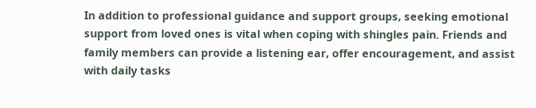In addition to professional guidance and support groups, seeking emotional support from loved ones is vital when coping with shingles pain. Friends and family members can provide a listening ear, offer encouragement, and assist with daily tasks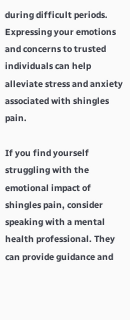during difficult periods. Expressing your emotions and concerns to trusted individuals can help alleviate stress and anxiety associated with shingles pain.

If you find yourself struggling with the emotional impact of shingles pain, consider speaking with a mental health professional. They can provide guidance and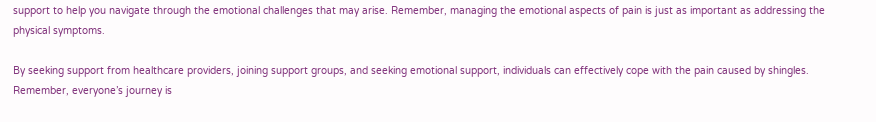support to help you navigate through the emotional challenges that may arise. Remember, managing the emotional aspects of pain is just as important as addressing the physical symptoms.

By seeking support from healthcare providers, joining support groups, and seeking emotional support, individuals can effectively cope with the pain caused by shingles. Remember, everyone’s journey is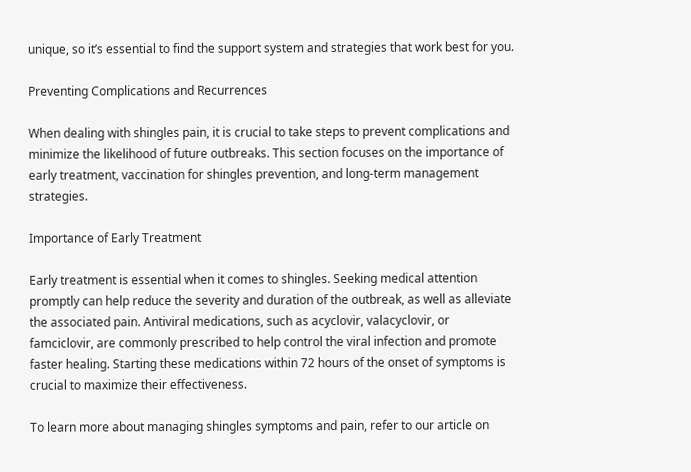unique, so it’s essential to find the support system and strategies that work best for you.

Preventing Complications and Recurrences

When dealing with shingles pain, it is crucial to take steps to prevent complications and minimize the likelihood of future outbreaks. This section focuses on the importance of early treatment, vaccination for shingles prevention, and long-term management strategies.

Importance of Early Treatment

Early treatment is essential when it comes to shingles. Seeking medical attention promptly can help reduce the severity and duration of the outbreak, as well as alleviate the associated pain. Antiviral medications, such as acyclovir, valacyclovir, or famciclovir, are commonly prescribed to help control the viral infection and promote faster healing. Starting these medications within 72 hours of the onset of symptoms is crucial to maximize their effectiveness.

To learn more about managing shingles symptoms and pain, refer to our article on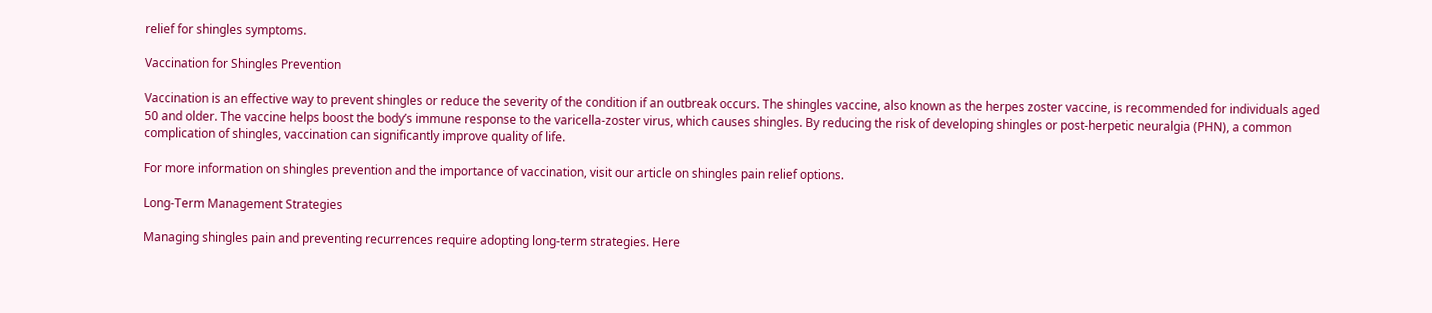relief for shingles symptoms.

Vaccination for Shingles Prevention

Vaccination is an effective way to prevent shingles or reduce the severity of the condition if an outbreak occurs. The shingles vaccine, also known as the herpes zoster vaccine, is recommended for individuals aged 50 and older. The vaccine helps boost the body’s immune response to the varicella-zoster virus, which causes shingles. By reducing the risk of developing shingles or post-herpetic neuralgia (PHN), a common complication of shingles, vaccination can significantly improve quality of life.

For more information on shingles prevention and the importance of vaccination, visit our article on shingles pain relief options.

Long-Term Management Strategies

Managing shingles pain and preventing recurrences require adopting long-term strategies. Here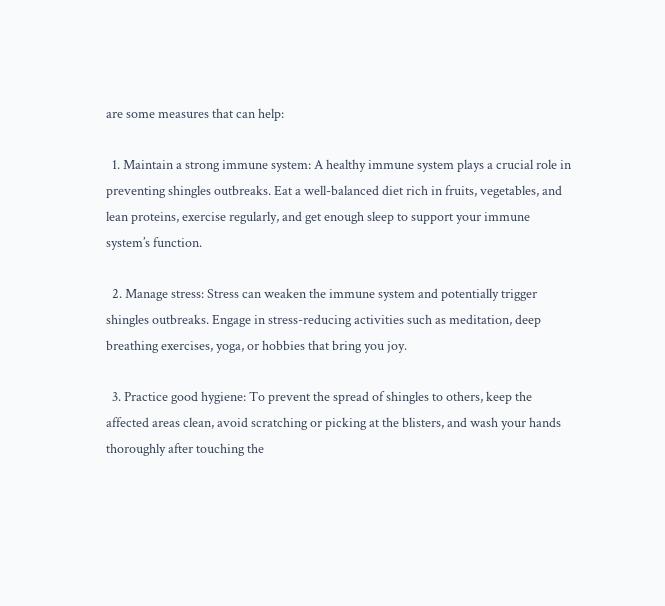are some measures that can help:

  1. Maintain a strong immune system: A healthy immune system plays a crucial role in preventing shingles outbreaks. Eat a well-balanced diet rich in fruits, vegetables, and lean proteins, exercise regularly, and get enough sleep to support your immune system’s function.

  2. Manage stress: Stress can weaken the immune system and potentially trigger shingles outbreaks. Engage in stress-reducing activities such as meditation, deep breathing exercises, yoga, or hobbies that bring you joy.

  3. Practice good hygiene: To prevent the spread of shingles to others, keep the affected areas clean, avoid scratching or picking at the blisters, and wash your hands thoroughly after touching the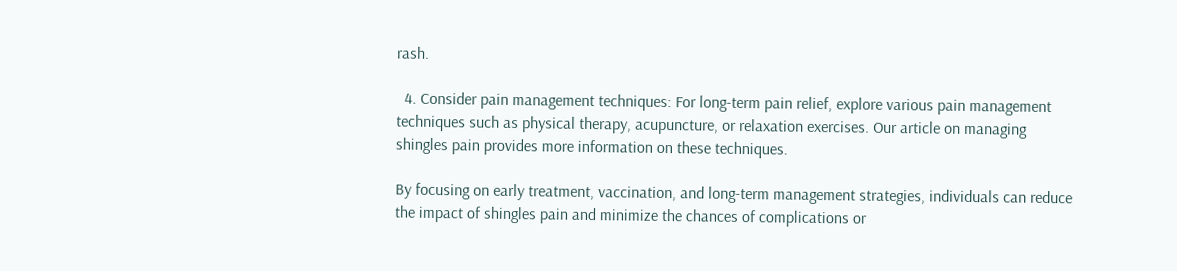rash.

  4. Consider pain management techniques: For long-term pain relief, explore various pain management techniques such as physical therapy, acupuncture, or relaxation exercises. Our article on managing shingles pain provides more information on these techniques.

By focusing on early treatment, vaccination, and long-term management strategies, individuals can reduce the impact of shingles pain and minimize the chances of complications or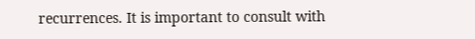recurrences. It is important to consult with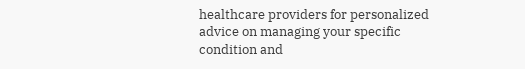healthcare providers for personalized advice on managing your specific condition and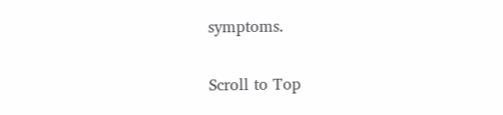symptoms.

Scroll to Top